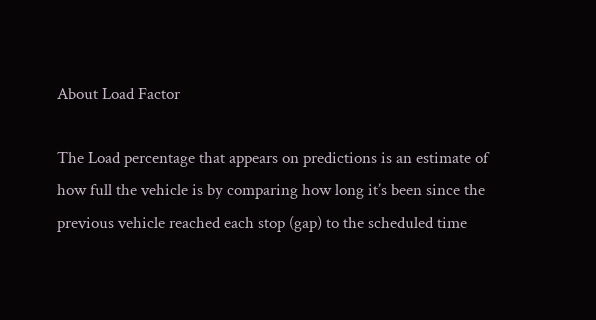About Load Factor

The Load percentage that appears on predictions is an estimate of how full the vehicle is by comparing how long it’s been since the previous vehicle reached each stop (gap) to the scheduled time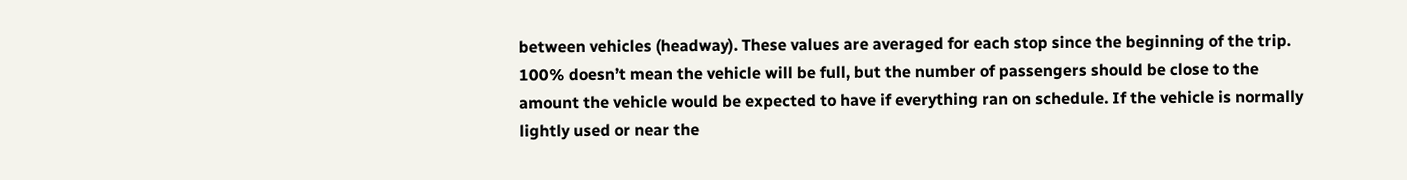between vehicles (headway). These values are averaged for each stop since the beginning of the trip. 100% doesn’t mean the vehicle will be full, but the number of passengers should be close to the amount the vehicle would be expected to have if everything ran on schedule. If the vehicle is normally lightly used or near the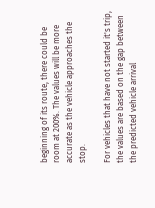beginning of its route, there could be room at 200%. The values will be more accurate as the vehicle approaches the stop.

For vehicles that have not started it's trip, the values are based on the gap between the predicted vehicle arrival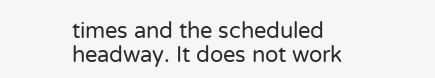times and the scheduled headway. It does not work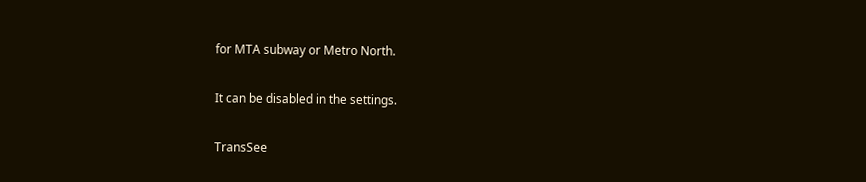for MTA subway or Metro North.

It can be disabled in the settings.

TransSee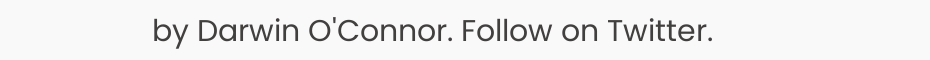by Darwin O'Connor. Follow on Twitter.